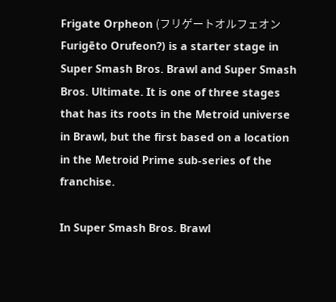Frigate Orpheon (フリゲートオルフェオン Furigēto Orufeon?) is a starter stage in Super Smash Bros. Brawl and Super Smash Bros. Ultimate. It is one of three stages that has its roots in the Metroid universe in Brawl, but the first based on a location in the Metroid Prime sub-series of the franchise.

In Super Smash Bros. Brawl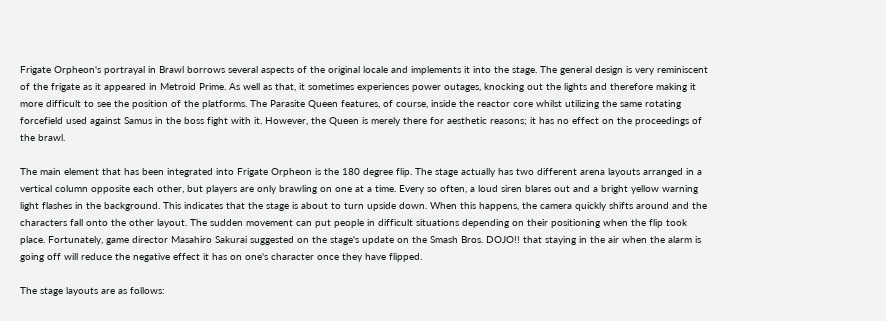Frigate Orpheon's portrayal in Brawl borrows several aspects of the original locale and implements it into the stage. The general design is very reminiscent of the frigate as it appeared in Metroid Prime. As well as that, it sometimes experiences power outages, knocking out the lights and therefore making it more difficult to see the position of the platforms. The Parasite Queen features, of course, inside the reactor core whilst utilizing the same rotating forcefield used against Samus in the boss fight with it. However, the Queen is merely there for aesthetic reasons; it has no effect on the proceedings of the brawl.

The main element that has been integrated into Frigate Orpheon is the 180 degree flip. The stage actually has two different arena layouts arranged in a vertical column opposite each other, but players are only brawling on one at a time. Every so often, a loud siren blares out and a bright yellow warning light flashes in the background. This indicates that the stage is about to turn upside down. When this happens, the camera quickly shifts around and the characters fall onto the other layout. The sudden movement can put people in difficult situations depending on their positioning when the flip took place. Fortunately, game director Masahiro Sakurai suggested on the stage's update on the Smash Bros. DOJO!! that staying in the air when the alarm is going off will reduce the negative effect it has on one's character once they have flipped.

The stage layouts are as follows: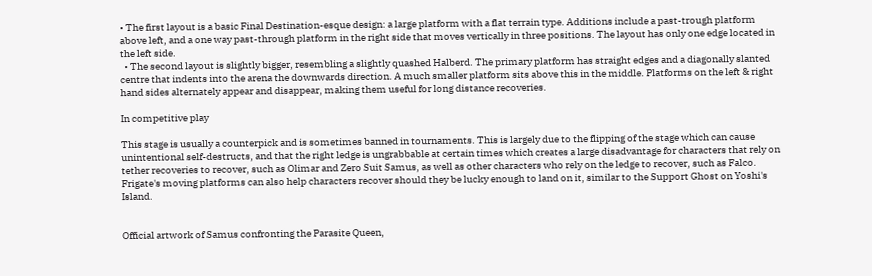• The first layout is a basic Final Destination-esque design: a large platform with a flat terrain type. Additions include a past-trough platform above left, and a one way past-through platform in the right side that moves vertically in three positions. The layout has only one edge located in the left side.
  • The second layout is slightly bigger, resembling a slightly quashed Halberd. The primary platform has straight edges and a diagonally slanted centre that indents into the arena the downwards direction. A much smaller platform sits above this in the middle. Platforms on the left & right hand sides alternately appear and disappear, making them useful for long distance recoveries.

In competitive play

This stage is usually a counterpick and is sometimes banned in tournaments. This is largely due to the flipping of the stage which can cause unintentional self-destructs, and that the right ledge is ungrabbable at certain times which creates a large disadvantage for characters that rely on tether recoveries to recover, such as Olimar and Zero Suit Samus, as well as other characters who rely on the ledge to recover, such as Falco. Frigate's moving platforms can also help characters recover should they be lucky enough to land on it, similar to the Support Ghost on Yoshi's Island.


Official artwork of Samus confronting the Parasite Queen,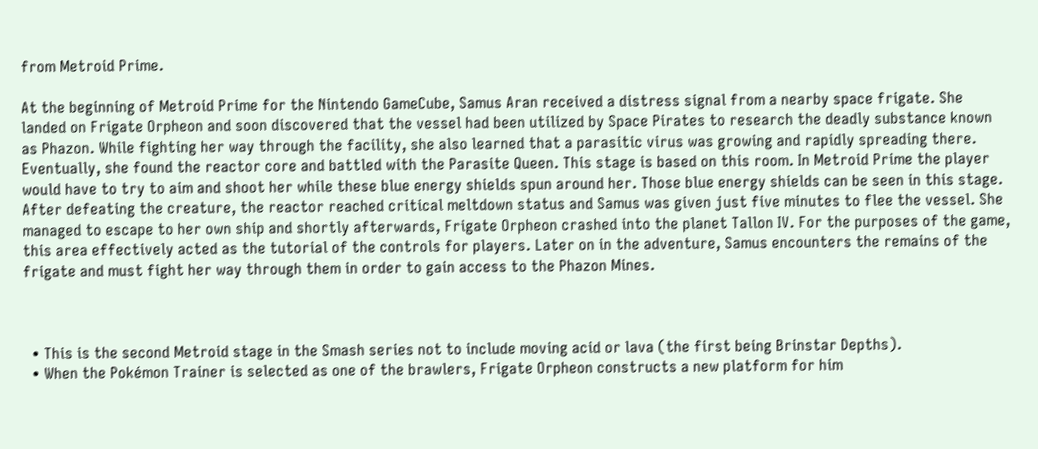from Metroid Prime.

At the beginning of Metroid Prime for the Nintendo GameCube, Samus Aran received a distress signal from a nearby space frigate. She landed on Frigate Orpheon and soon discovered that the vessel had been utilized by Space Pirates to research the deadly substance known as Phazon. While fighting her way through the facility, she also learned that a parasitic virus was growing and rapidly spreading there. Eventually, she found the reactor core and battled with the Parasite Queen. This stage is based on this room. In Metroid Prime the player would have to try to aim and shoot her while these blue energy shields spun around her. Those blue energy shields can be seen in this stage. After defeating the creature, the reactor reached critical meltdown status and Samus was given just five minutes to flee the vessel. She managed to escape to her own ship and shortly afterwards, Frigate Orpheon crashed into the planet Tallon IV. For the purposes of the game, this area effectively acted as the tutorial of the controls for players. Later on in the adventure, Samus encounters the remains of the frigate and must fight her way through them in order to gain access to the Phazon Mines.



  • This is the second Metroid stage in the Smash series not to include moving acid or lava (the first being Brinstar Depths).
  • When the Pokémon Trainer is selected as one of the brawlers, Frigate Orpheon constructs a new platform for him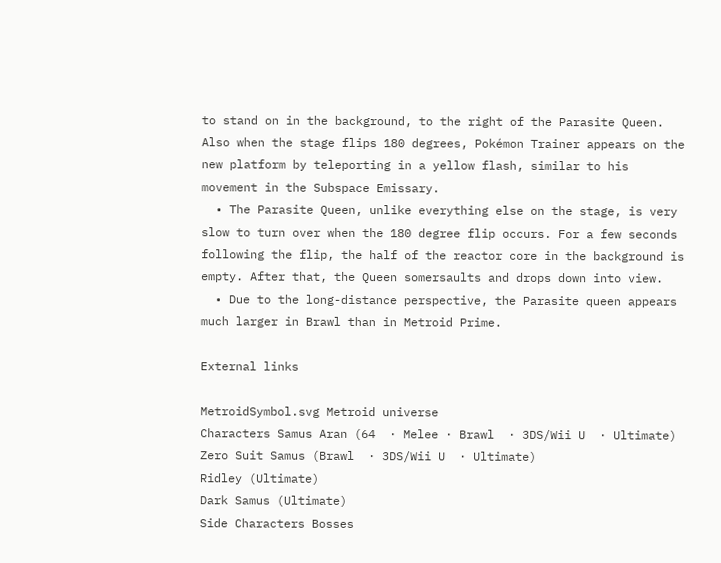to stand on in the background, to the right of the Parasite Queen. Also when the stage flips 180 degrees, Pokémon Trainer appears on the new platform by teleporting in a yellow flash, similar to his movement in the Subspace Emissary.
  • The Parasite Queen, unlike everything else on the stage, is very slow to turn over when the 180 degree flip occurs. For a few seconds following the flip, the half of the reactor core in the background is empty. After that, the Queen somersaults and drops down into view.
  • Due to the long-distance perspective, the Parasite queen appears much larger in Brawl than in Metroid Prime.

External links

MetroidSymbol.svg Metroid universe
Characters Samus Aran (64  · Melee · Brawl  · 3DS/Wii U  · Ultimate)
Zero Suit Samus (Brawl  · 3DS/Wii U  · Ultimate)
Ridley (Ultimate)
Dark Samus (Ultimate)
Side Characters Bosses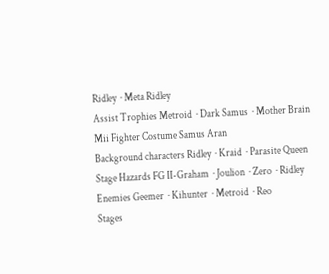Ridley  · Meta Ridley
Assist Trophies Metroid  · Dark Samus  · Mother Brain
Mii Fighter Costume Samus Aran
Background characters Ridley  · Kraid  · Parasite Queen
Stage Hazards FG II-Graham  · Joulion  · Zero  · Ridley
Enemies Geemer  · Kihunter  · Metroid  · Reo
Stages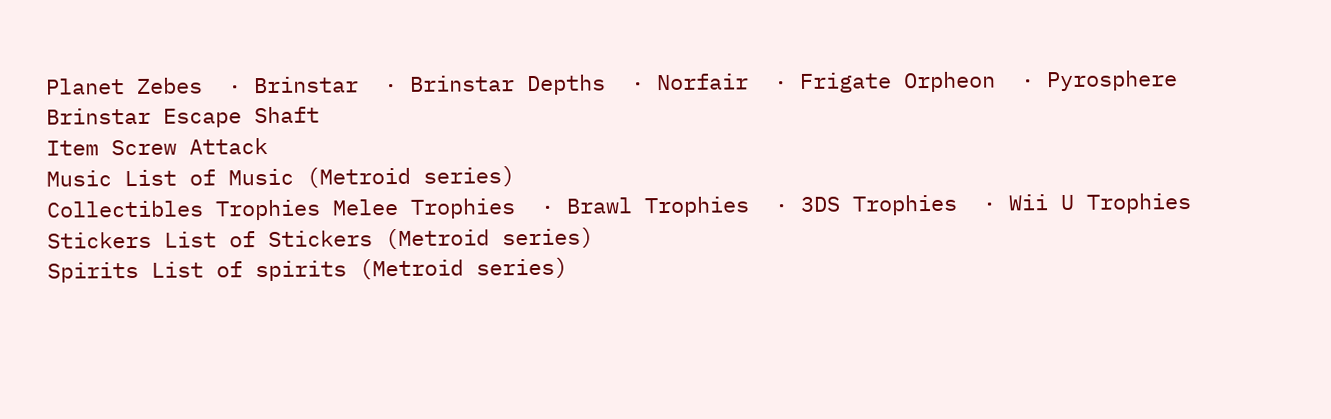Planet Zebes  · Brinstar  · Brinstar Depths  · Norfair  · Frigate Orpheon  · Pyrosphere
Brinstar Escape Shaft
Item Screw Attack
Music List of Music (Metroid series)
Collectibles Trophies Melee Trophies  · Brawl Trophies  · 3DS Trophies  · Wii U Trophies
Stickers List of Stickers (Metroid series)
Spirits List of spirits (Metroid series)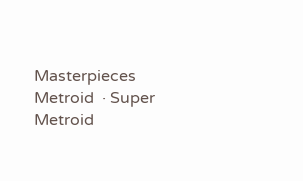Masterpieces Metroid  · Super Metroid